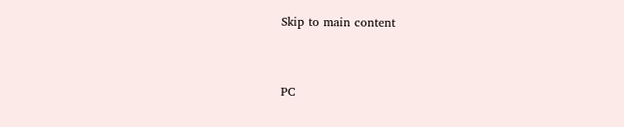Skip to main content


PC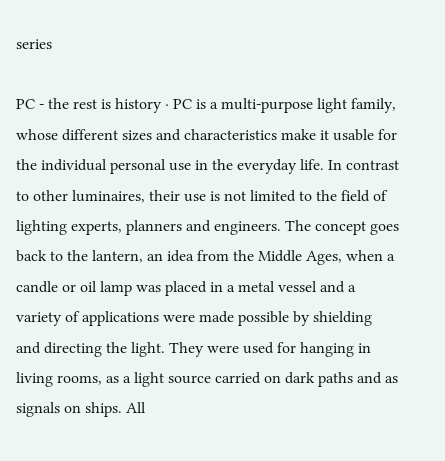series

PC - the rest is history · PC is a multi-purpose light family, whose different sizes and characteristics make it usable for the individual personal use in the everyday life. In contrast to other luminaires, their use is not limited to the field of lighting experts, planners and engineers. The concept goes back to the lantern, an idea from the Middle Ages, when a candle or oil lamp was placed in a metal vessel and a variety of applications were made possible by shielding and directing the light. They were used for hanging in living rooms, as a light source carried on dark paths and as signals on ships. All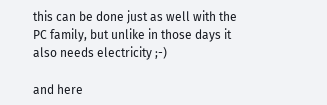this can be done just as well with the PC family, but unlike in those days it also needs electricity ;-)

and here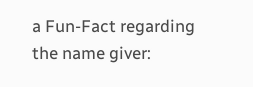a Fun-Fact regarding the name giver: